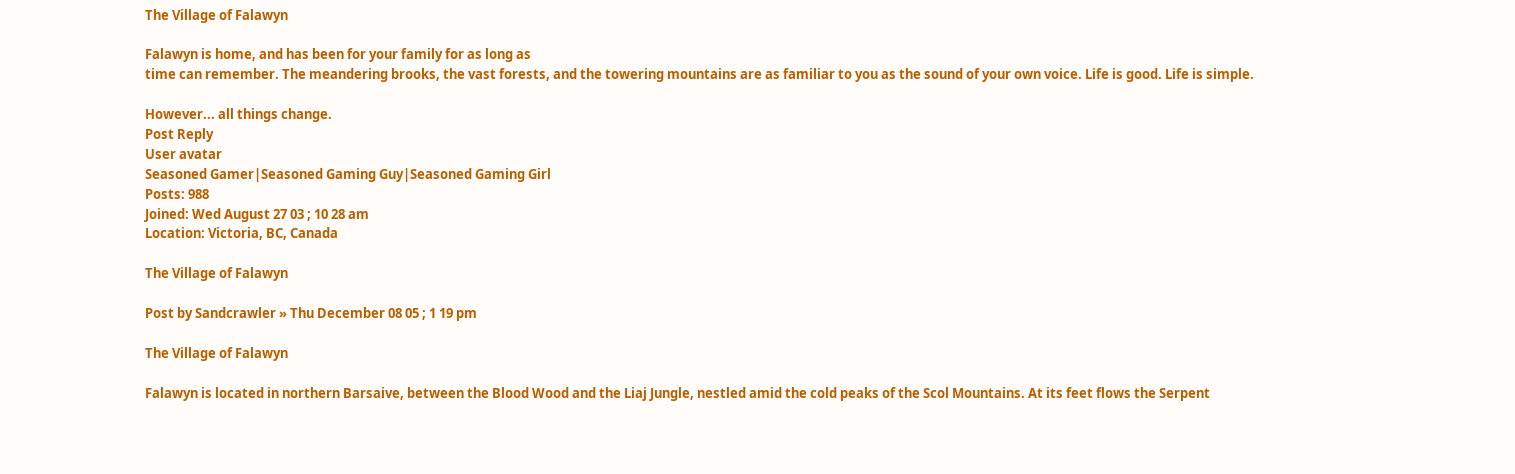The Village of Falawyn

Falawyn is home, and has been for your family for as long as
time can remember. The meandering brooks, the vast forests, and the towering mountains are as familiar to you as the sound of your own voice. Life is good. Life is simple.

However... all things change.
Post Reply
User avatar
Seasoned Gamer|Seasoned Gaming Guy|Seasoned Gaming Girl
Posts: 988
Joined: Wed August 27 03 ; 10 28 am
Location: Victoria, BC, Canada

The Village of Falawyn

Post by Sandcrawler » Thu December 08 05 ; 1 19 pm

The Village of Falawyn

Falawyn is located in northern Barsaive, between the Blood Wood and the Liaj Jungle, nestled amid the cold peaks of the Scol Mountains. At its feet flows the Serpent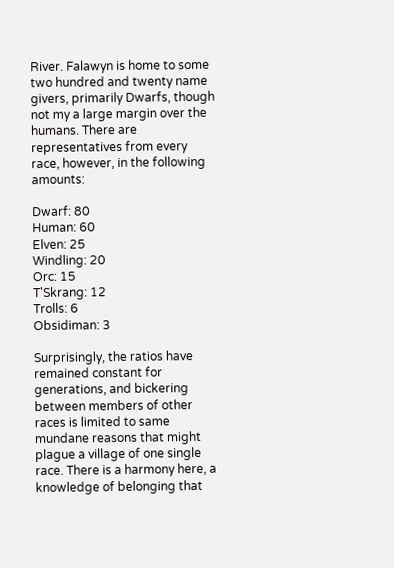River. Falawyn is home to some two hundred and twenty name givers, primarily Dwarfs, though not my a large margin over the humans. There are representatives from every race, however, in the following amounts:

Dwarf: 80
Human: 60
Elven: 25
Windling: 20
Orc: 15
T'Skrang: 12
Trolls: 6
Obsidiman: 3

Surprisingly, the ratios have remained constant for generations, and bickering between members of other races is limited to same mundane reasons that might plague a village of one single race. There is a harmony here, a knowledge of belonging that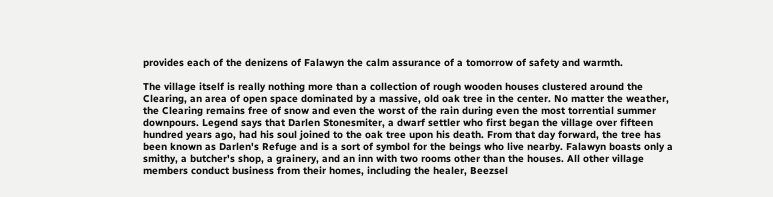provides each of the denizens of Falawyn the calm assurance of a tomorrow of safety and warmth.

The village itself is really nothing more than a collection of rough wooden houses clustered around the Clearing, an area of open space dominated by a massive, old oak tree in the center. No matter the weather, the Clearing remains free of snow and even the worst of the rain during even the most torrential summer downpours. Legend says that Darlen Stonesmiter, a dwarf settler who first began the village over fifteen hundred years ago, had his soul joined to the oak tree upon his death. From that day forward, the tree has been known as Darlen's Refuge and is a sort of symbol for the beings who live nearby. Falawyn boasts only a smithy, a butcher's shop, a grainery, and an inn with two rooms other than the houses. All other village members conduct business from their homes, including the healer, Beezsel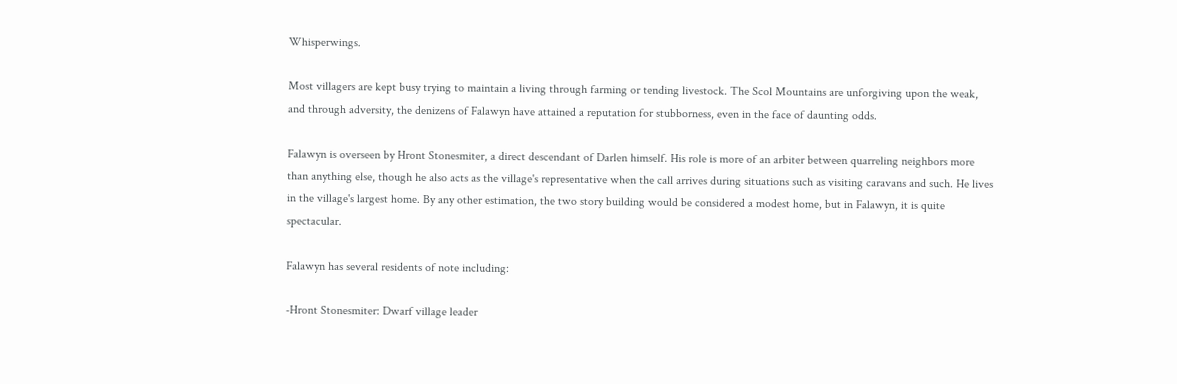Whisperwings.

Most villagers are kept busy trying to maintain a living through farming or tending livestock. The Scol Mountains are unforgiving upon the weak, and through adversity, the denizens of Falawyn have attained a reputation for stubborness, even in the face of daunting odds.

Falawyn is overseen by Hront Stonesmiter, a direct descendant of Darlen himself. His role is more of an arbiter between quarreling neighbors more than anything else, though he also acts as the village's representative when the call arrives during situations such as visiting caravans and such. He lives in the village's largest home. By any other estimation, the two story building would be considered a modest home, but in Falawyn, it is quite spectacular.

Falawyn has several residents of note including:

-Hront Stonesmiter: Dwarf village leader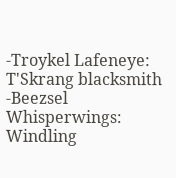-Troykel Lafeneye: T'Skrang blacksmith
-Beezsel Whisperwings: Windling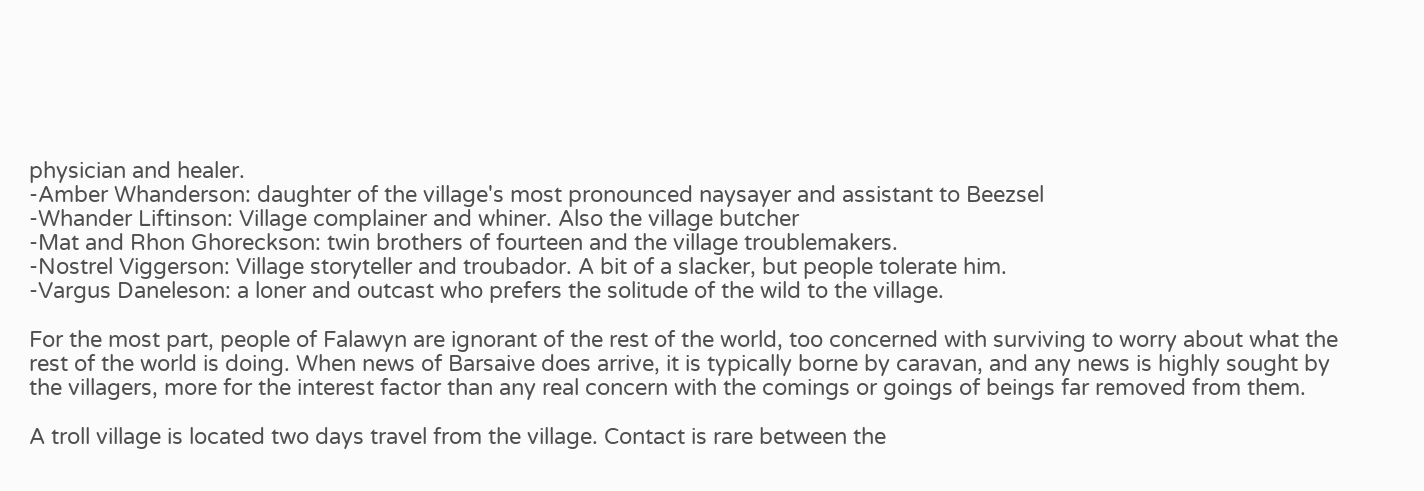physician and healer.
-Amber Whanderson: daughter of the village's most pronounced naysayer and assistant to Beezsel
-Whander Liftinson: Village complainer and whiner. Also the village butcher
-Mat and Rhon Ghoreckson: twin brothers of fourteen and the village troublemakers.
-Nostrel Viggerson: Village storyteller and troubador. A bit of a slacker, but people tolerate him.
-Vargus Daneleson: a loner and outcast who prefers the solitude of the wild to the village.

For the most part, people of Falawyn are ignorant of the rest of the world, too concerned with surviving to worry about what the rest of the world is doing. When news of Barsaive does arrive, it is typically borne by caravan, and any news is highly sought by the villagers, more for the interest factor than any real concern with the comings or goings of beings far removed from them.

A troll village is located two days travel from the village. Contact is rare between the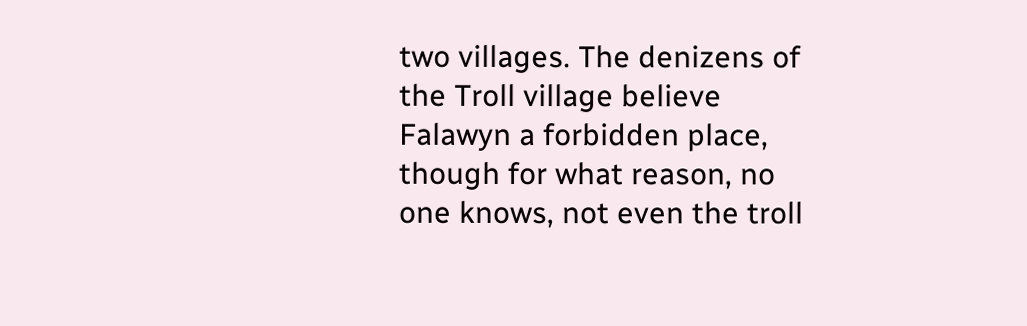two villages. The denizens of the Troll village believe Falawyn a forbidden place, though for what reason, no one knows, not even the troll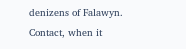denizens of Falawyn. Contact, when it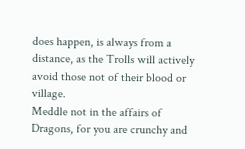does happen, is always from a distance, as the Trolls will actively avoid those not of their blood or village.
Meddle not in the affairs of Dragons, for you are crunchy and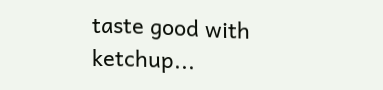taste good with ketchup...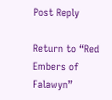Post Reply

Return to “Red Embers of Falawyn”